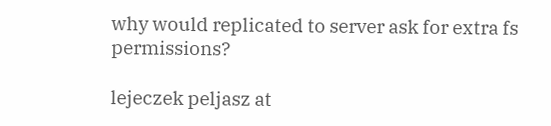why would replicated to server ask for extra fs permissions?

lejeczek peljasz at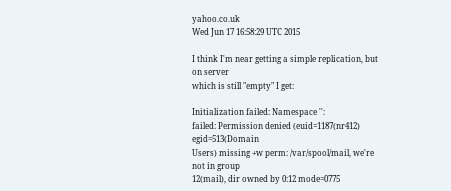yahoo.co.uk
Wed Jun 17 16:58:29 UTC 2015

I think I'm near getting a simple replication, but on server
which is still "empty" I get:

Initialization failed: Namespace '':
failed: Permission denied (euid=1187(nr412) egid=513(Domain
Users) missing +w perm: /var/spool/mail, we're not in group
12(mail), dir owned by 0:12 mode=0775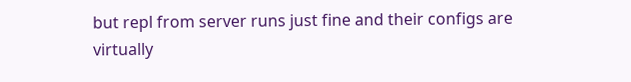but repl from server runs just fine and their configs are
virtually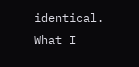identical.
What I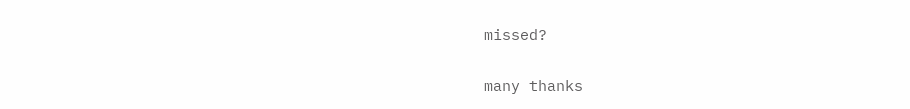missed?

many thanks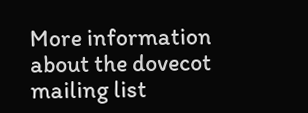More information about the dovecot mailing list